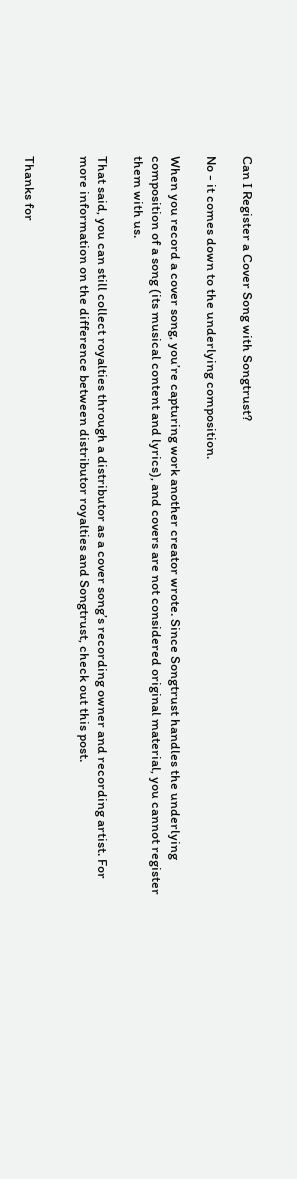Can I Register a Cover Song with Songtrust?

No - it comes down to the underlying composition.

When you record a cover song, you’re capturing work another creator wrote. Since Songtrust handles the underlying composition of a song (its musical content and lyrics), and covers are not considered original material, you cannot register them with us.

That said, you can still collect royalties through a distributor as a cover song’s recording owner and recording artist. For more information on the difference between distributor royalties and Songtrust, check out this post.


Thanks for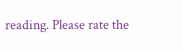reading. Please rate the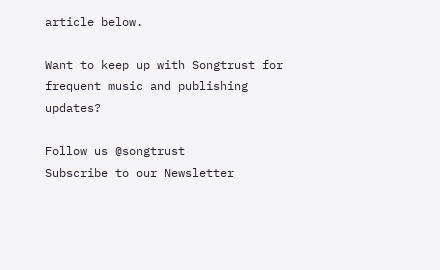article below.

Want to keep up with Songtrust for frequent music and publishing updates?

Follow us @songtrust
Subscribe to our Newsletter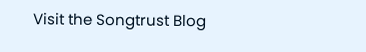Visit the Songtrust Blog